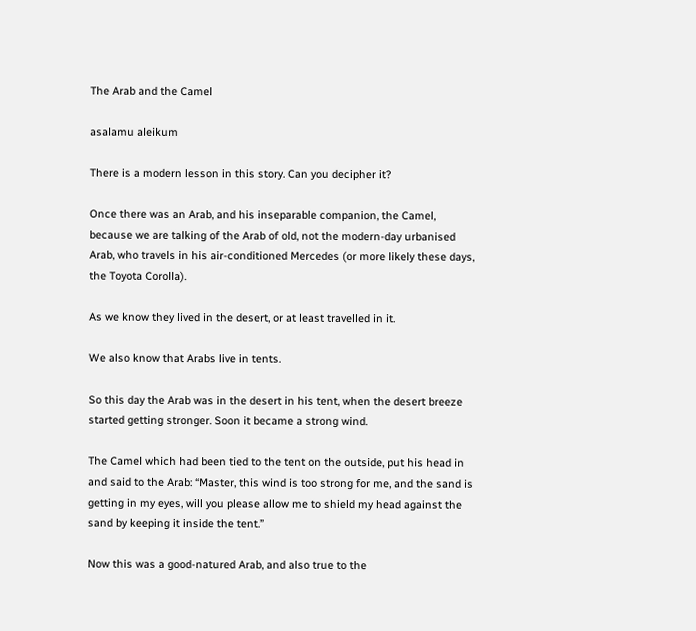The Arab and the Camel

asalamu aleikum

There is a modern lesson in this story. Can you decipher it?

Once there was an Arab, and his inseparable companion, the Camel, because we are talking of the Arab of old, not the modern-day urbanised Arab, who travels in his air-conditioned Mercedes (or more likely these days, the Toyota Corolla).

As we know they lived in the desert, or at least travelled in it.

We also know that Arabs live in tents.

So this day the Arab was in the desert in his tent, when the desert breeze started getting stronger. Soon it became a strong wind.

The Camel which had been tied to the tent on the outside, put his head in and said to the Arab: “Master, this wind is too strong for me, and the sand is getting in my eyes, will you please allow me to shield my head against the sand by keeping it inside the tent.”

Now this was a good-natured Arab, and also true to the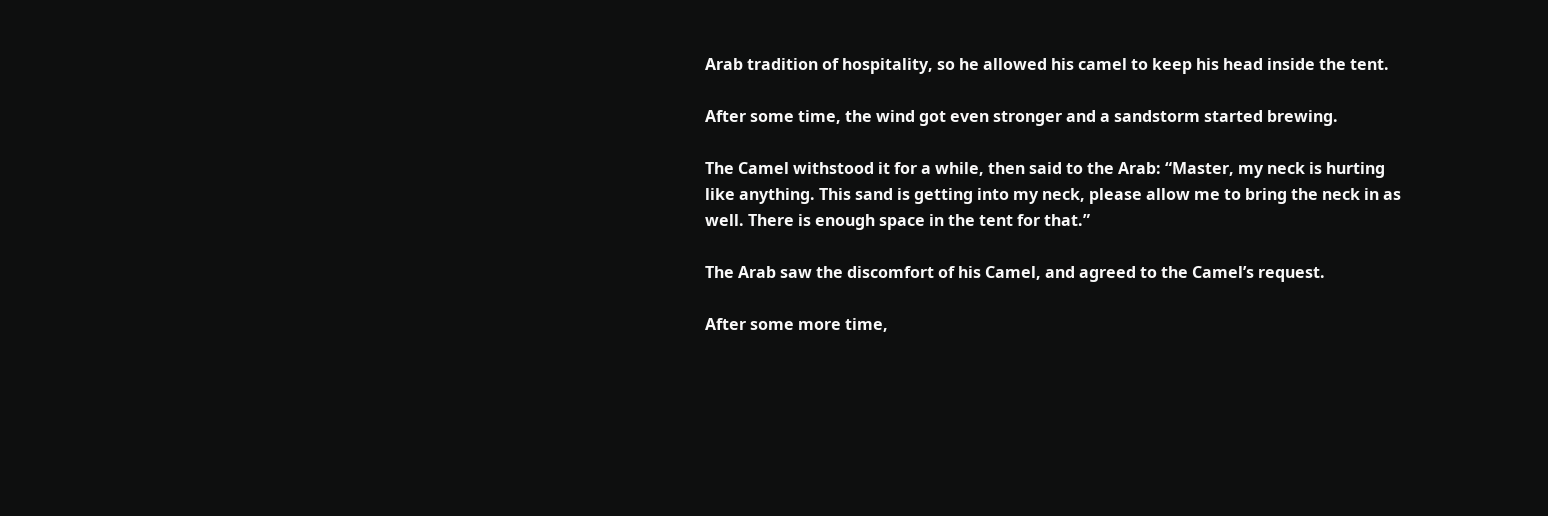Arab tradition of hospitality, so he allowed his camel to keep his head inside the tent.

After some time, the wind got even stronger and a sandstorm started brewing.

The Camel withstood it for a while, then said to the Arab: “Master, my neck is hurting like anything. This sand is getting into my neck, please allow me to bring the neck in as well. There is enough space in the tent for that.”

The Arab saw the discomfort of his Camel, and agreed to the Camel’s request.

After some more time,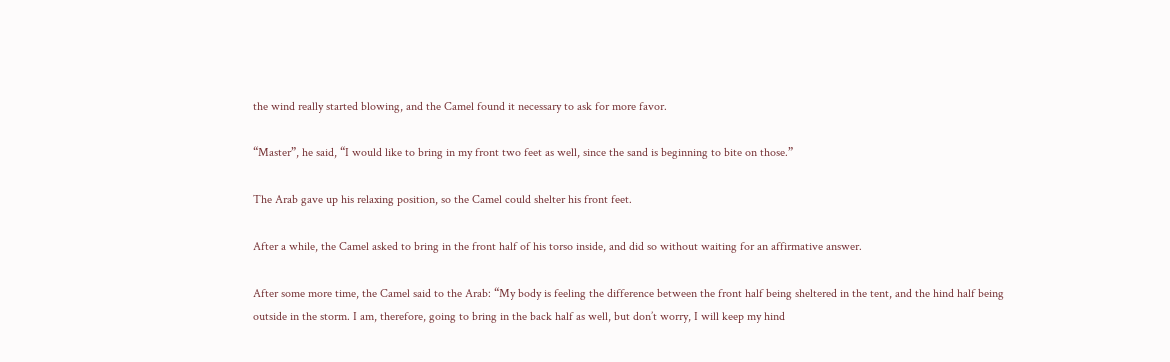the wind really started blowing, and the Camel found it necessary to ask for more favor.

“Master”, he said, “I would like to bring in my front two feet as well, since the sand is beginning to bite on those.”

The Arab gave up his relaxing position, so the Camel could shelter his front feet.

After a while, the Camel asked to bring in the front half of his torso inside, and did so without waiting for an affirmative answer.

After some more time, the Camel said to the Arab: “My body is feeling the difference between the front half being sheltered in the tent, and the hind half being outside in the storm. I am, therefore, going to bring in the back half as well, but don’t worry, I will keep my hind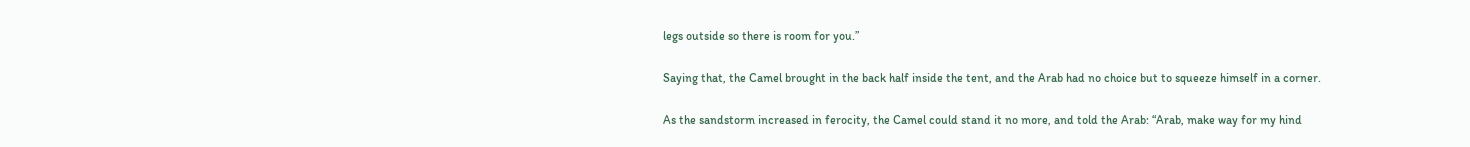legs outside so there is room for you.”

Saying that, the Camel brought in the back half inside the tent, and the Arab had no choice but to squeeze himself in a corner.

As the sandstorm increased in ferocity, the Camel could stand it no more, and told the Arab: “Arab, make way for my hind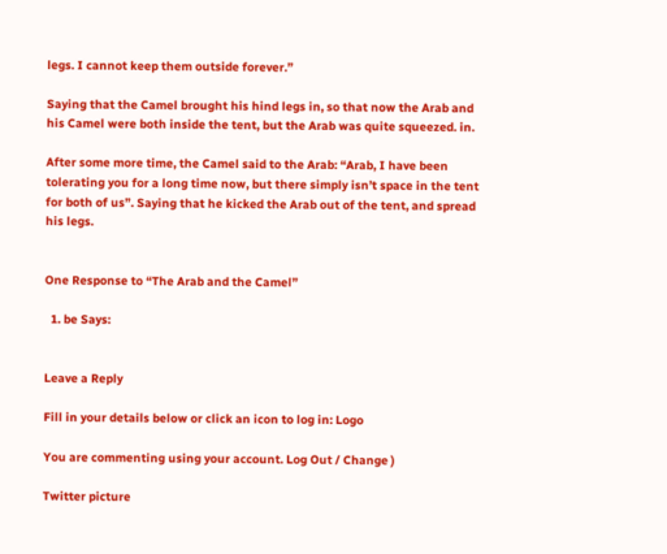legs. I cannot keep them outside forever.”

Saying that the Camel brought his hind legs in, so that now the Arab and his Camel were both inside the tent, but the Arab was quite squeezed. in.

After some more time, the Camel said to the Arab: “Arab, I have been tolerating you for a long time now, but there simply isn’t space in the tent for both of us”. Saying that he kicked the Arab out of the tent, and spread his legs.


One Response to “The Arab and the Camel”

  1. be Says:


Leave a Reply

Fill in your details below or click an icon to log in: Logo

You are commenting using your account. Log Out / Change )

Twitter picture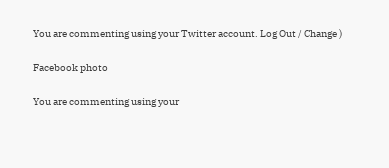You are commenting using your Twitter account. Log Out / Change )

Facebook photo

You are commenting using your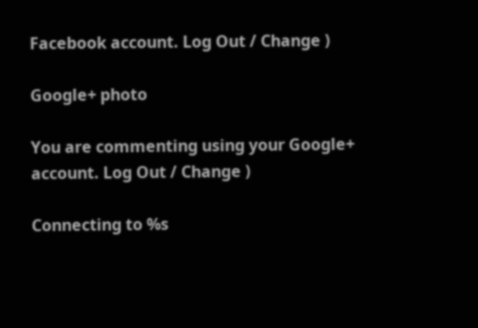Facebook account. Log Out / Change )

Google+ photo

You are commenting using your Google+ account. Log Out / Change )

Connecting to %s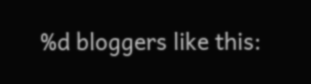%d bloggers like this: